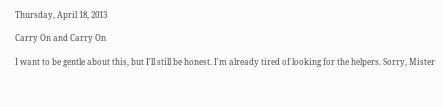Thursday, April 18, 2013

Carry On and Carry On

I want to be gentle about this, but I'll still be honest. I'm already tired of looking for the helpers. Sorry, Mister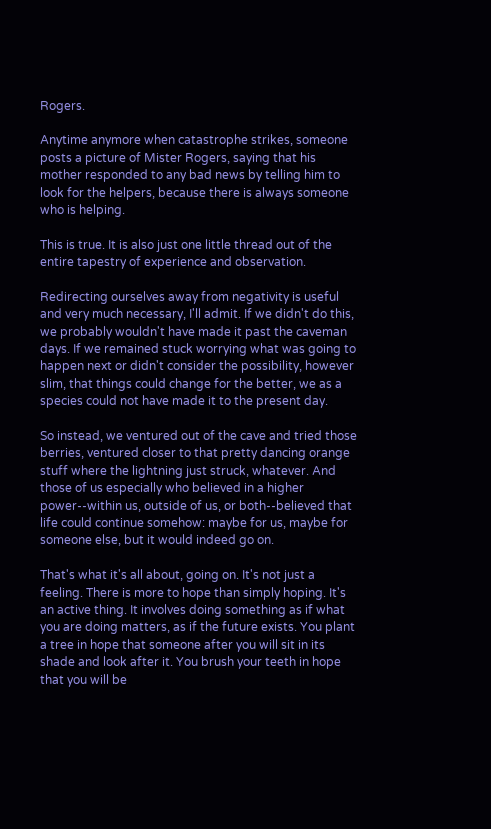Rogers.

Anytime anymore when catastrophe strikes, someone posts a picture of Mister Rogers, saying that his mother responded to any bad news by telling him to look for the helpers, because there is always someone who is helping.

This is true. It is also just one little thread out of the entire tapestry of experience and observation.

Redirecting ourselves away from negativity is useful and very much necessary, I'll admit. If we didn't do this, we probably wouldn't have made it past the caveman days. If we remained stuck worrying what was going to happen next or didn't consider the possibility, however slim, that things could change for the better, we as a species could not have made it to the present day.

So instead, we ventured out of the cave and tried those berries, ventured closer to that pretty dancing orange stuff where the lightning just struck, whatever. And those of us especially who believed in a higher power--within us, outside of us, or both--believed that life could continue somehow: maybe for us, maybe for someone else, but it would indeed go on.

That's what it's all about, going on. It's not just a feeling. There is more to hope than simply hoping. It's an active thing. It involves doing something as if what you are doing matters, as if the future exists. You plant a tree in hope that someone after you will sit in its shade and look after it. You brush your teeth in hope that you will be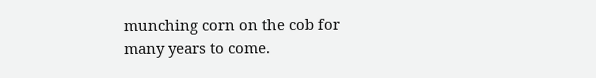munching corn on the cob for many years to come.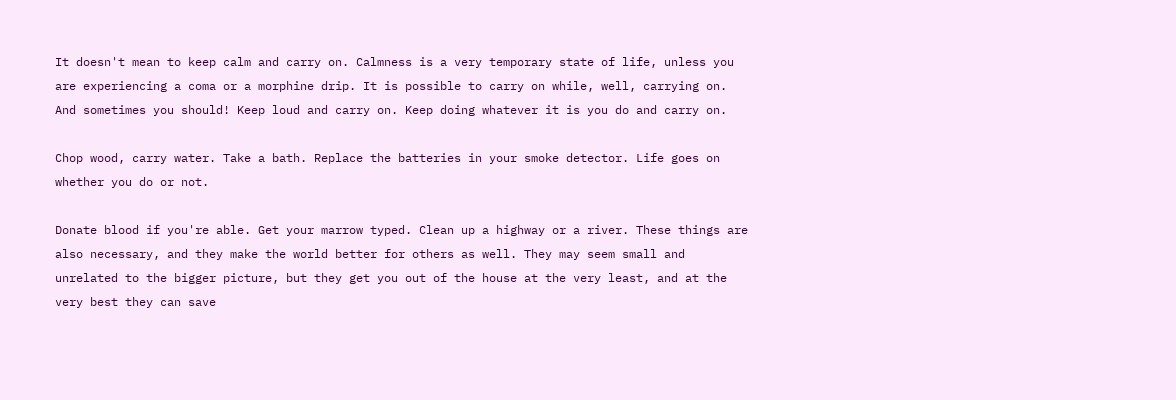It doesn't mean to keep calm and carry on. Calmness is a very temporary state of life, unless you are experiencing a coma or a morphine drip. It is possible to carry on while, well, carrying on. And sometimes you should! Keep loud and carry on. Keep doing whatever it is you do and carry on.

Chop wood, carry water. Take a bath. Replace the batteries in your smoke detector. Life goes on whether you do or not.

Donate blood if you're able. Get your marrow typed. Clean up a highway or a river. These things are also necessary, and they make the world better for others as well. They may seem small and unrelated to the bigger picture, but they get you out of the house at the very least, and at the very best they can save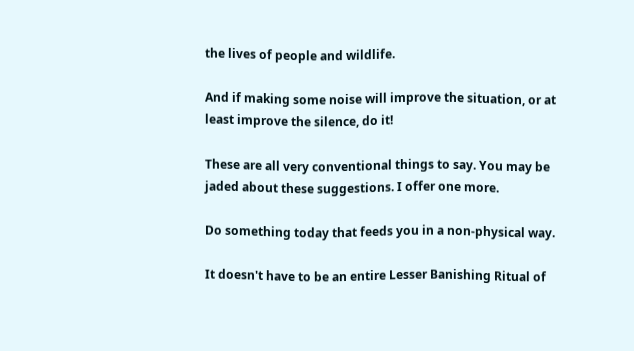the lives of people and wildlife.

And if making some noise will improve the situation, or at least improve the silence, do it!

These are all very conventional things to say. You may be jaded about these suggestions. I offer one more.

Do something today that feeds you in a non-physical way.

It doesn't have to be an entire Lesser Banishing Ritual of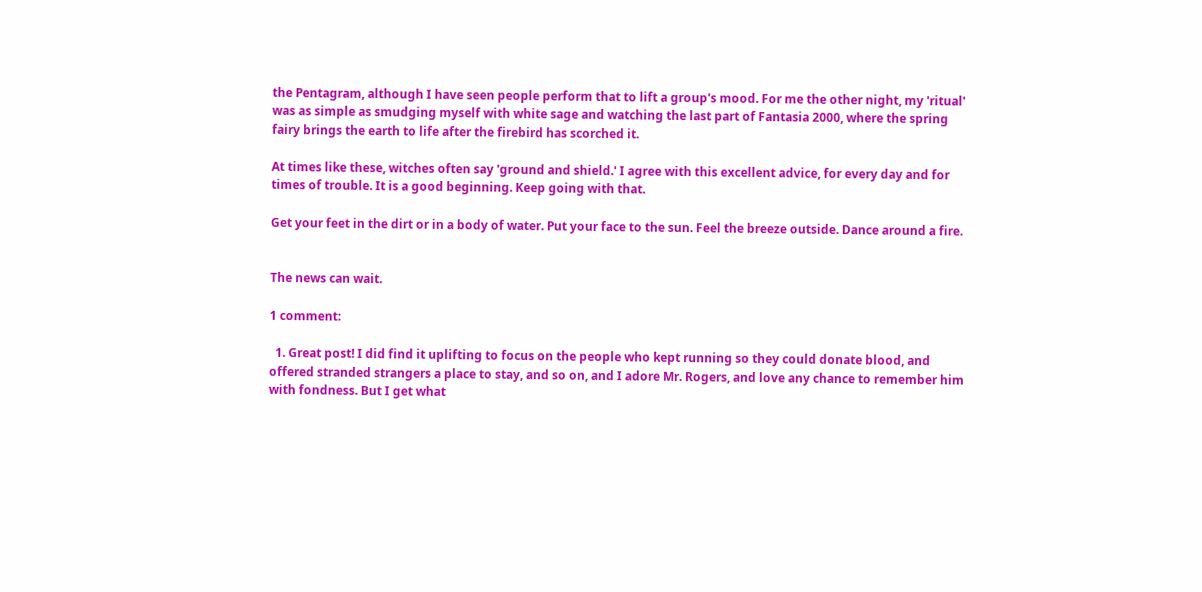the Pentagram, although I have seen people perform that to lift a group's mood. For me the other night, my 'ritual' was as simple as smudging myself with white sage and watching the last part of Fantasia 2000, where the spring fairy brings the earth to life after the firebird has scorched it.

At times like these, witches often say 'ground and shield.' I agree with this excellent advice, for every day and for times of trouble. It is a good beginning. Keep going with that.

Get your feet in the dirt or in a body of water. Put your face to the sun. Feel the breeze outside. Dance around a fire.


The news can wait.

1 comment:

  1. Great post! I did find it uplifting to focus on the people who kept running so they could donate blood, and offered stranded strangers a place to stay, and so on, and I adore Mr. Rogers, and love any chance to remember him with fondness. But I get what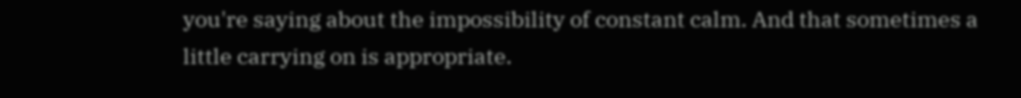you're saying about the impossibility of constant calm. And that sometimes a little carrying on is appropriate.